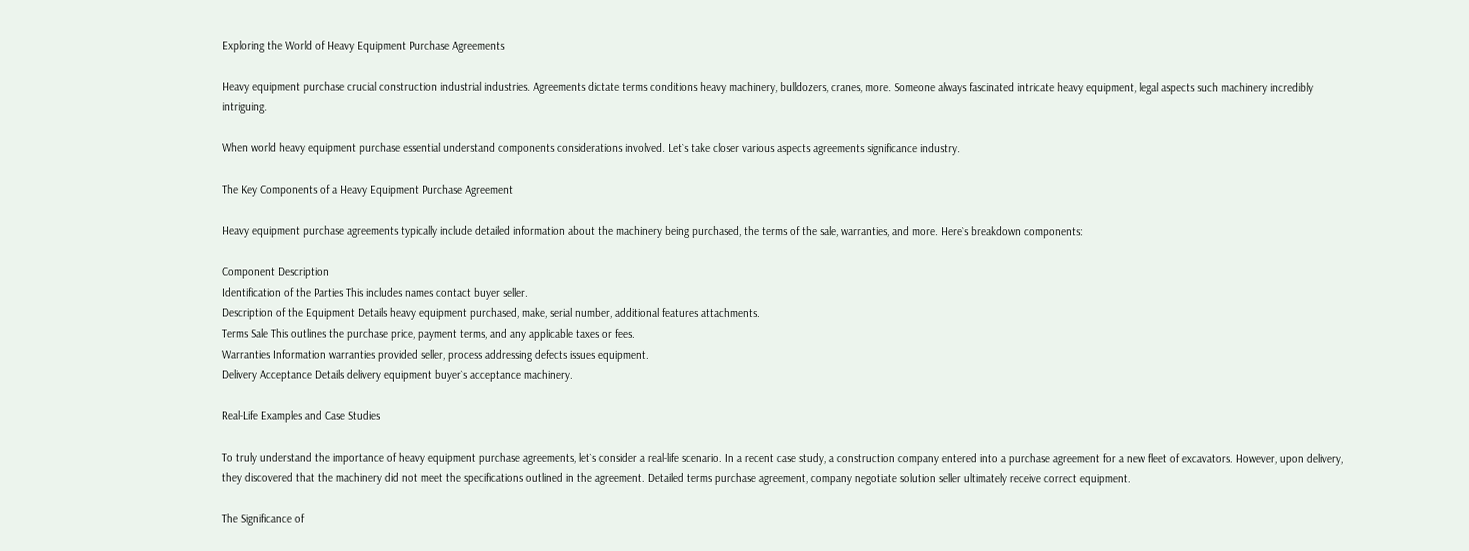Exploring the World of Heavy Equipment Purchase Agreements

Heavy equipment purchase crucial construction industrial industries. Agreements dictate terms conditions heavy machinery, bulldozers, cranes, more. Someone always fascinated intricate heavy equipment, legal aspects such machinery incredibly intriguing.

When world heavy equipment purchase essential understand components considerations involved. Let`s take closer various aspects agreements significance industry.

The Key Components of a Heavy Equipment Purchase Agreement

Heavy equipment purchase agreements typically include detailed information about the machinery being purchased, the terms of the sale, warranties, and more. Here`s breakdown components:

Component Description
Identification of the Parties This includes names contact buyer seller.
Description of the Equipment Details heavy equipment purchased, make, serial number, additional features attachments.
Terms Sale This outlines the purchase price, payment terms, and any applicable taxes or fees.
Warranties Information warranties provided seller, process addressing defects issues equipment.
Delivery Acceptance Details delivery equipment buyer`s acceptance machinery.

Real-Life Examples and Case Studies

To truly understand the importance of heavy equipment purchase agreements, let`s consider a real-life scenario. In a recent case study, a construction company entered into a purchase agreement for a new fleet of excavators. However, upon delivery, they discovered that the machinery did not meet the specifications outlined in the agreement. Detailed terms purchase agreement, company negotiate solution seller ultimately receive correct equipment.

The Significance of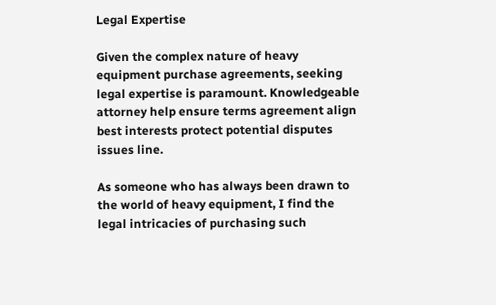Legal Expertise

Given the complex nature of heavy equipment purchase agreements, seeking legal expertise is paramount. Knowledgeable attorney help ensure terms agreement align best interests protect potential disputes issues line.

As someone who has always been drawn to the world of heavy equipment, I find the legal intricacies of purchasing such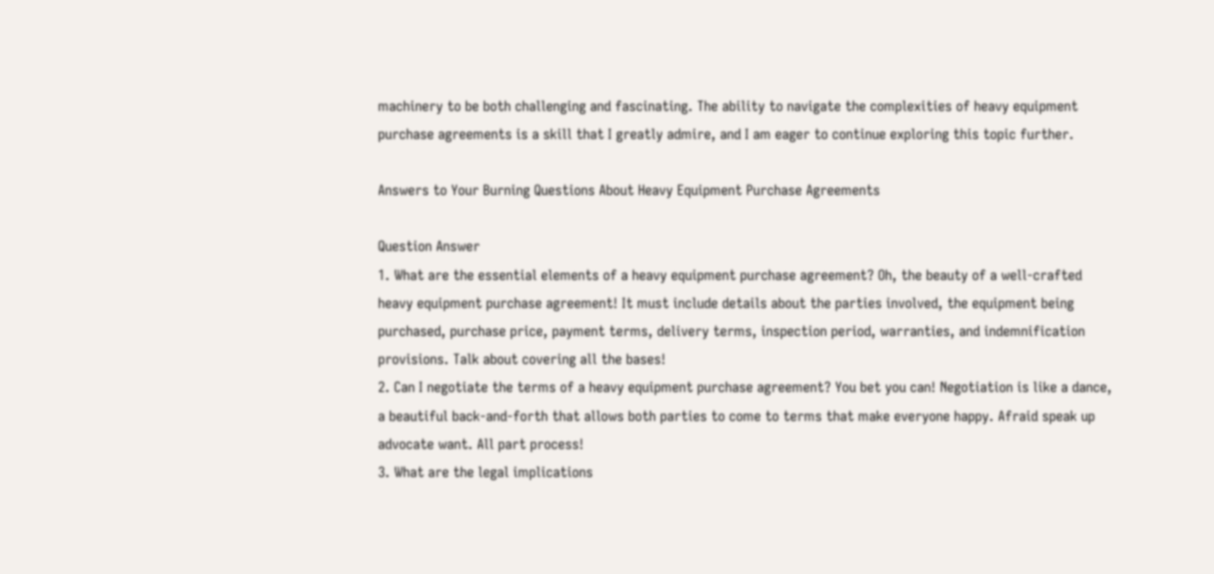machinery to be both challenging and fascinating. The ability to navigate the complexities of heavy equipment purchase agreements is a skill that I greatly admire, and I am eager to continue exploring this topic further.

Answers to Your Burning Questions About Heavy Equipment Purchase Agreements

Question Answer
1. What are the essential elements of a heavy equipment purchase agreement? Oh, the beauty of a well-crafted heavy equipment purchase agreement! It must include details about the parties involved, the equipment being purchased, purchase price, payment terms, delivery terms, inspection period, warranties, and indemnification provisions. Talk about covering all the bases!
2. Can I negotiate the terms of a heavy equipment purchase agreement? You bet you can! Negotiation is like a dance, a beautiful back-and-forth that allows both parties to come to terms that make everyone happy. Afraid speak up advocate want. All part process!
3. What are the legal implications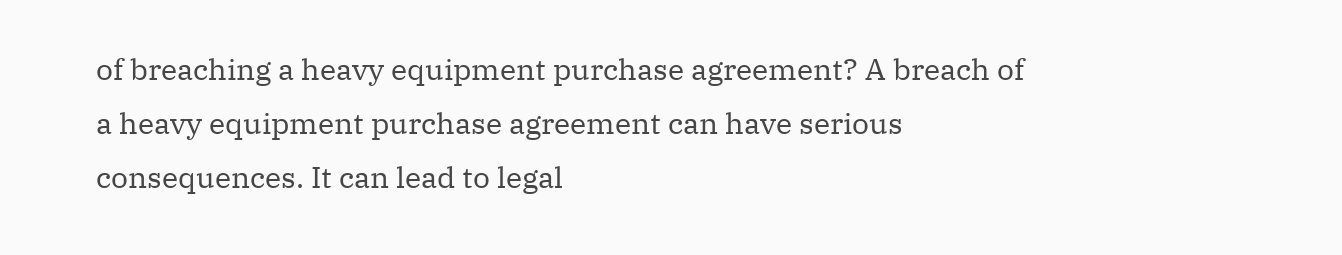of breaching a heavy equipment purchase agreement? A breach of a heavy equipment purchase agreement can have serious consequences. It can lead to legal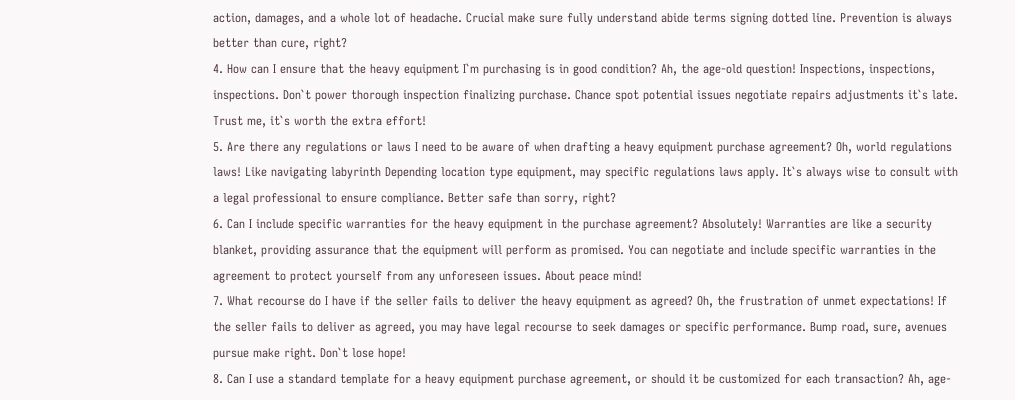action, damages, and a whole lot of headache. Crucial make sure fully understand abide terms signing dotted line. Prevention is always better than cure, right?
4. How can I ensure that the heavy equipment I`m purchasing is in good condition? Ah, the age-old question! Inspections, inspections, inspections. Don`t power thorough inspection finalizing purchase. Chance spot potential issues negotiate repairs adjustments it`s late. Trust me, it`s worth the extra effort!
5. Are there any regulations or laws I need to be aware of when drafting a heavy equipment purchase agreement? Oh, world regulations laws! Like navigating labyrinth Depending location type equipment, may specific regulations laws apply. It`s always wise to consult with a legal professional to ensure compliance. Better safe than sorry, right?
6. Can I include specific warranties for the heavy equipment in the purchase agreement? Absolutely! Warranties are like a security blanket, providing assurance that the equipment will perform as promised. You can negotiate and include specific warranties in the agreement to protect yourself from any unforeseen issues. About peace mind!
7. What recourse do I have if the seller fails to deliver the heavy equipment as agreed? Oh, the frustration of unmet expectations! If the seller fails to deliver as agreed, you may have legal recourse to seek damages or specific performance. Bump road, sure, avenues pursue make right. Don`t lose hope!
8. Can I use a standard template for a heavy equipment purchase agreement, or should it be customized for each transaction? Ah, age-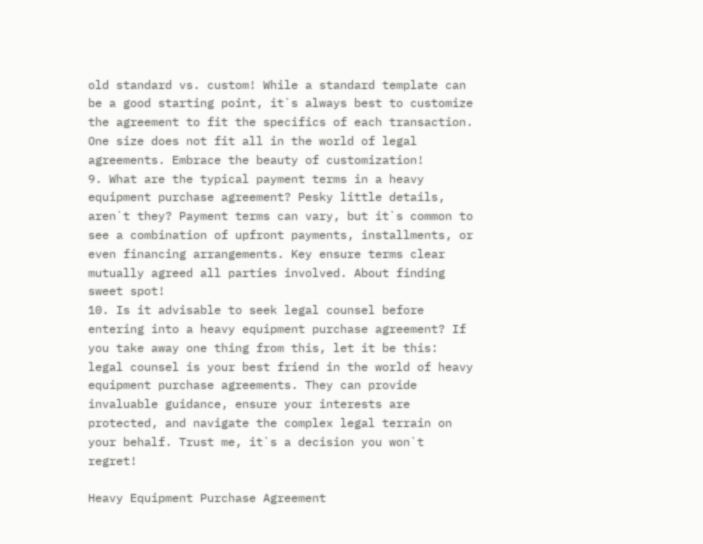old standard vs. custom! While a standard template can be a good starting point, it`s always best to customize the agreement to fit the specifics of each transaction. One size does not fit all in the world of legal agreements. Embrace the beauty of customization!
9. What are the typical payment terms in a heavy equipment purchase agreement? Pesky little details, aren`t they? Payment terms can vary, but it`s common to see a combination of upfront payments, installments, or even financing arrangements. Key ensure terms clear mutually agreed all parties involved. About finding sweet spot!
10. Is it advisable to seek legal counsel before entering into a heavy equipment purchase agreement? If you take away one thing from this, let it be this: legal counsel is your best friend in the world of heavy equipment purchase agreements. They can provide invaluable guidance, ensure your interests are protected, and navigate the complex legal terrain on your behalf. Trust me, it`s a decision you won`t regret!

Heavy Equipment Purchase Agreement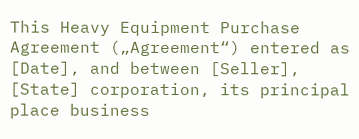This Heavy Equipment Purchase Agreement („Agreement“) entered as [Date], and between [Seller], [State] corporation, its principal place business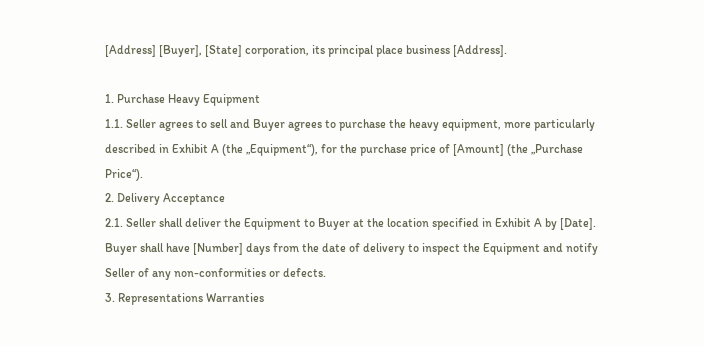[Address] [Buyer], [State] corporation, its principal place business [Address].

1. Purchase Heavy Equipment
1.1. Seller agrees to sell and Buyer agrees to purchase the heavy equipment, more particularly described in Exhibit A (the „Equipment“), for the purchase price of [Amount] (the „Purchase Price“).
2. Delivery Acceptance
2.1. Seller shall deliver the Equipment to Buyer at the location specified in Exhibit A by [Date]. Buyer shall have [Number] days from the date of delivery to inspect the Equipment and notify Seller of any non-conformities or defects.
3. Representations Warranties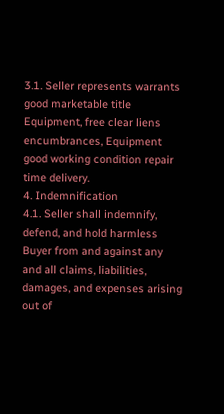3.1. Seller represents warrants good marketable title Equipment, free clear liens encumbrances, Equipment good working condition repair time delivery.
4. Indemnification
4.1. Seller shall indemnify, defend, and hold harmless Buyer from and against any and all claims, liabilities, damages, and expenses arising out of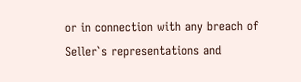or in connection with any breach of Seller`s representations and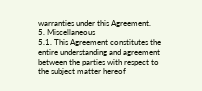warranties under this Agreement.
5. Miscellaneous
5.1. This Agreement constitutes the entire understanding and agreement between the parties with respect to the subject matter hereof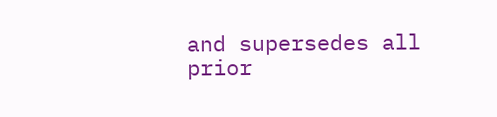and supersedes all prior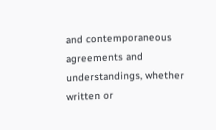and contemporaneous agreements and understandings, whether written or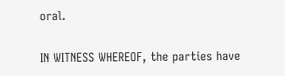oral.

IN WITNESS WHEREOF, the parties have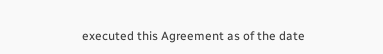executed this Agreement as of the date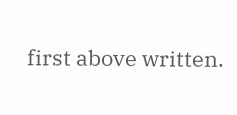first above written.